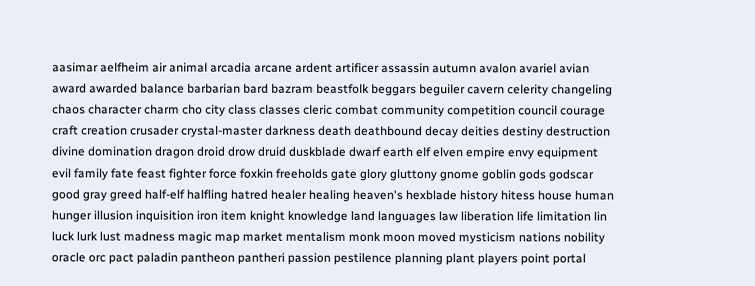aasimar aelfheim air animal arcadia arcane ardent artificer assassin autumn avalon avariel avian award awarded balance barbarian bard bazram beastfolk beggars beguiler cavern celerity changeling chaos character charm cho city class classes cleric combat community competition council courage craft creation crusader crystal-master darkness death deathbound decay deities destiny destruction divine domination dragon droid drow druid duskblade dwarf earth elf elven empire envy equipment evil family fate feast fighter force foxkin freeholds gate glory gluttony gnome goblin gods godscar good gray greed half-elf halfling hatred healer healing heaven's hexblade history hitess house human hunger illusion inquisition iron item knight knowledge land languages law liberation life limitation lin luck lurk lust madness magic map market mentalism monk moon moved mysticism nations nobility oracle orc pact paladin pantheon pantheri passion pestilence planning plant players point portal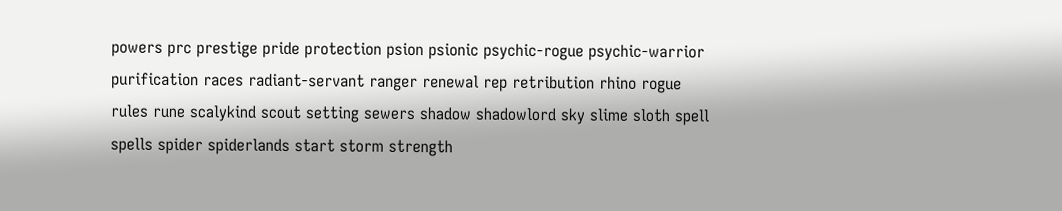powers prc prestige pride protection psion psionic psychic-rogue psychic-warrior purification races radiant-servant ranger renewal rep retribution rhino rogue rules rune scalykind scout setting sewers shadow shadowlord sky slime sloth spell spells spider spiderlands start storm strength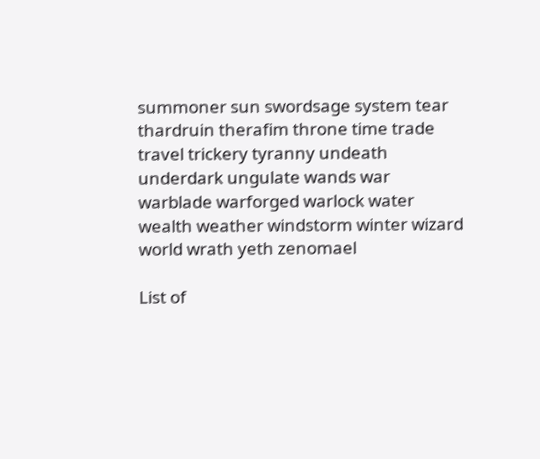summoner sun swordsage system tear thardruin therafim throne time trade travel trickery tyranny undeath underdark ungulate wands war warblade warforged warlock water wealth weather windstorm winter wizard world wrath yeth zenomael

List of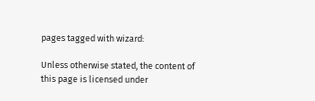pages tagged with wizard:

Unless otherwise stated, the content of this page is licensed under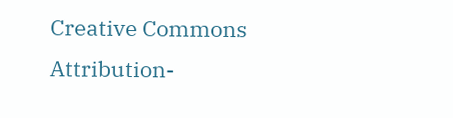Creative Commons Attribution-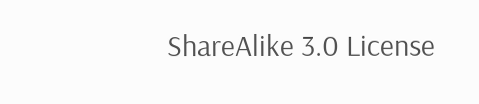ShareAlike 3.0 License